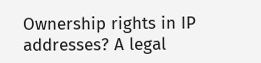Ownership rights in IP addresses? A legal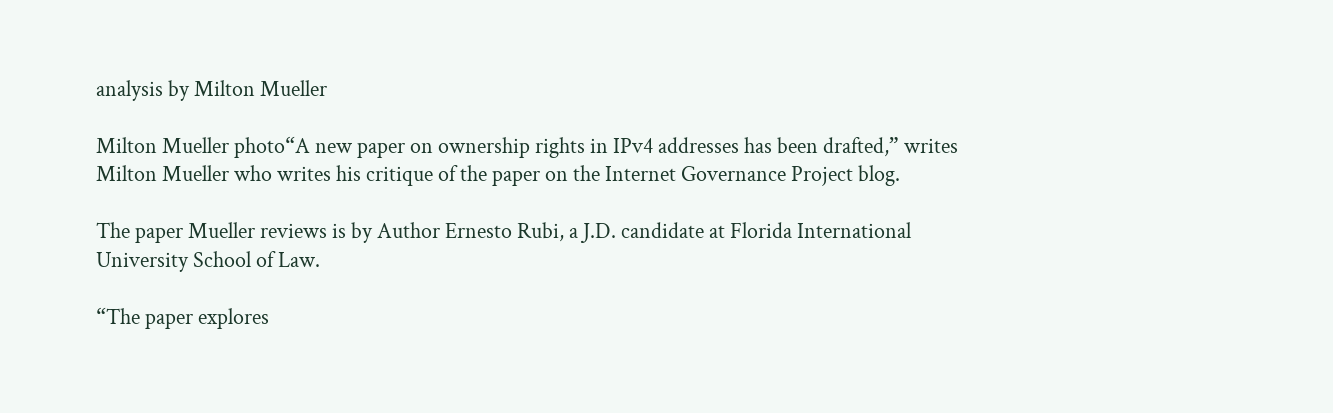analysis by Milton Mueller

Milton Mueller photo“A new paper on ownership rights in IPv4 addresses has been drafted,” writes Milton Mueller who writes his critique of the paper on the Internet Governance Project blog.

The paper Mueller reviews is by Author Ernesto Rubi, a J.D. candidate at Florida International University School of Law.

“The paper explores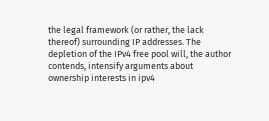the legal framework (or rather, the lack thereof) surrounding IP addresses. The depletion of the IPv4 free pool will, the author contends, intensify arguments about ownership interests in ipv4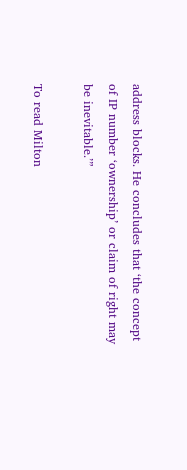address blocks. He concludes that ‘the concept of IP number ‘ownership’ or claim of right may be inevitable.’”

To read Milton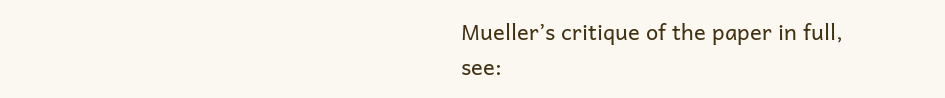Mueller’s critique of the paper in full, see: